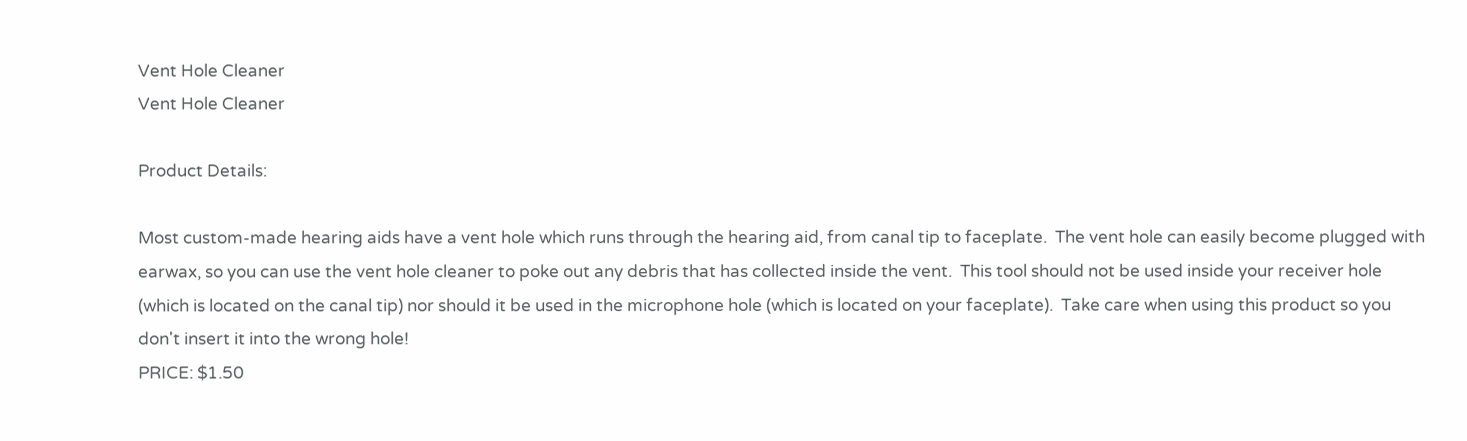Vent Hole Cleaner
Vent Hole Cleaner

Product Details:

Most custom-made hearing aids have a vent hole which runs through the hearing aid, from canal tip to faceplate.  The vent hole can easily become plugged with earwax, so you can use the vent hole cleaner to poke out any debris that has collected inside the vent.  This tool should not be used inside your receiver hole (which is located on the canal tip) nor should it be used in the microphone hole (which is located on your faceplate).  Take care when using this product so you don't insert it into the wrong hole!
PRICE: $1.50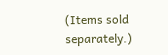(Items sold separately.)